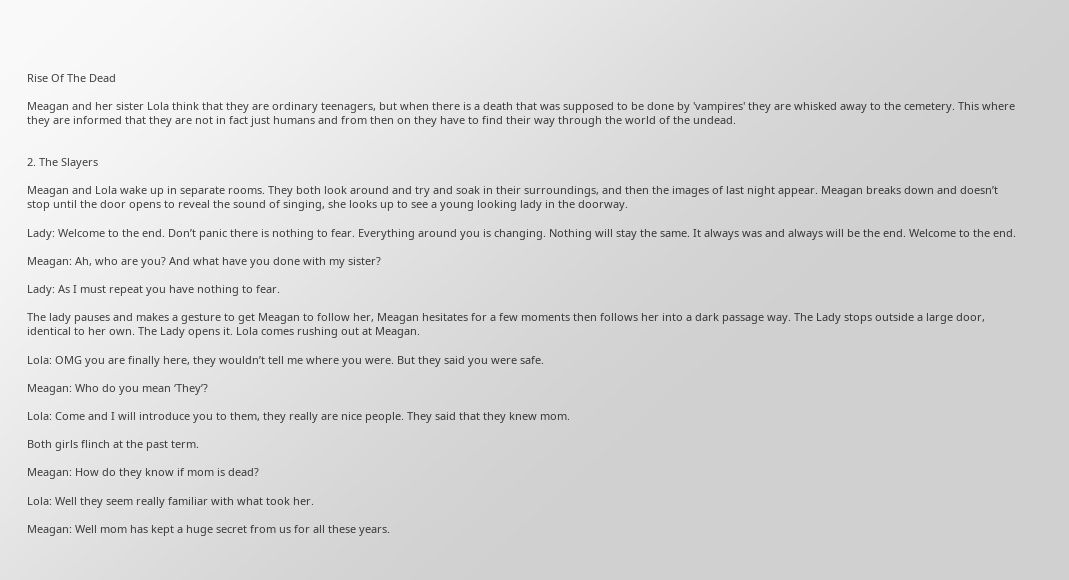Rise Of The Dead

Meagan and her sister Lola think that they are ordinary teenagers, but when there is a death that was supposed to be done by 'vampires' they are whisked away to the cemetery. This where they are informed that they are not in fact just humans and from then on they have to find their way through the world of the undead.


2. The Slayers

Meagan and Lola wake up in separate rooms. They both look around and try and soak in their surroundings, and then the images of last night appear. Meagan breaks down and doesn’t stop until the door opens to reveal the sound of singing, she looks up to see a young looking lady in the doorway.

Lady: Welcome to the end. Don’t panic there is nothing to fear. Everything around you is changing. Nothing will stay the same. It always was and always will be the end. Welcome to the end.

Meagan: Ah, who are you? And what have you done with my sister?

Lady: As I must repeat you have nothing to fear.

The lady pauses and makes a gesture to get Meagan to follow her, Meagan hesitates for a few moments then follows her into a dark passage way. The Lady stops outside a large door, identical to her own. The Lady opens it. Lola comes rushing out at Meagan.

Lola: OMG you are finally here, they wouldn’t tell me where you were. But they said you were safe.

Meagan: Who do you mean ‘They’?

Lola: Come and I will introduce you to them, they really are nice people. They said that they knew mom.

Both girls flinch at the past term.

Meagan: How do they know if mom is dead?

Lola: Well they seem really familiar with what took her.

Meagan: Well mom has kept a huge secret from us for all these years.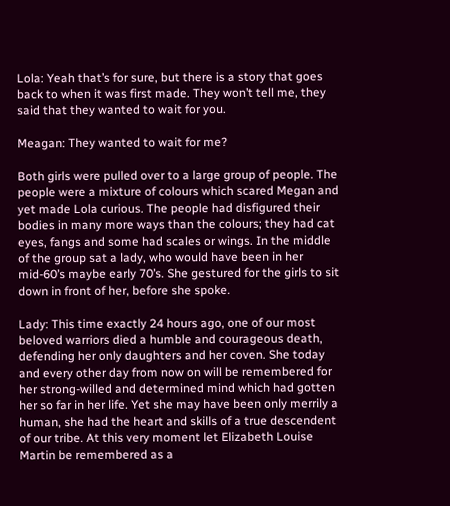Lola: Yeah that’s for sure, but there is a story that goes back to when it was first made. They won’t tell me, they said that they wanted to wait for you.

Meagan: They wanted to wait for me?

Both girls were pulled over to a large group of people. The people were a mixture of colours which scared Megan and yet made Lola curious. The people had disfigured their bodies in many more ways than the colours; they had cat eyes, fangs and some had scales or wings. In the middle of the group sat a lady, who would have been in her mid-60’s maybe early 70’s. She gestured for the girls to sit down in front of her, before she spoke.

Lady: This time exactly 24 hours ago, one of our most beloved warriors died a humble and courageous death, defending her only daughters and her coven. She today and every other day from now on will be remembered for her strong-willed and determined mind which had gotten her so far in her life. Yet she may have been only merrily a human, she had the heart and skills of a true descendent of our tribe. At this very moment let Elizabeth Louise Martin be remembered as a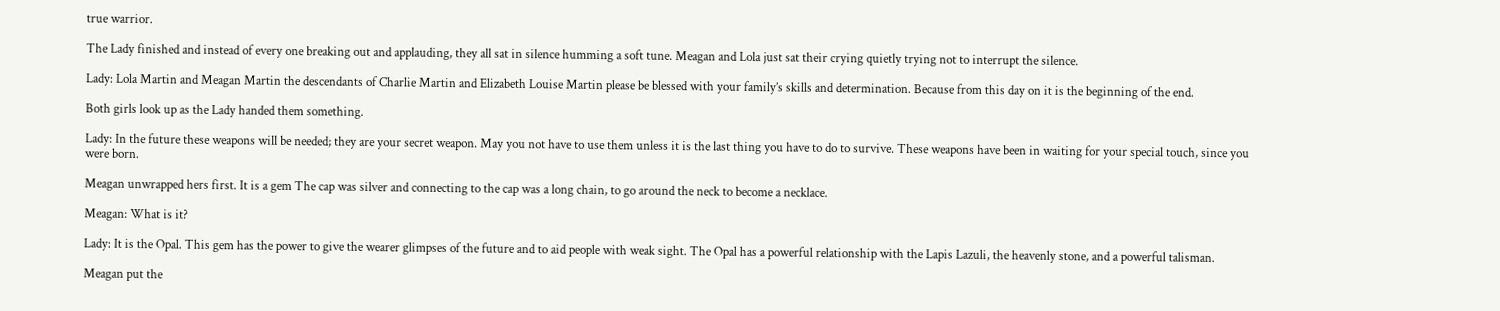true warrior.

The Lady finished and instead of every one breaking out and applauding, they all sat in silence humming a soft tune. Meagan and Lola just sat their crying quietly trying not to interrupt the silence.

Lady: Lola Martin and Meagan Martin the descendants of Charlie Martin and Elizabeth Louise Martin please be blessed with your family’s skills and determination. Because from this day on it is the beginning of the end.

Both girls look up as the Lady handed them something.

Lady: In the future these weapons will be needed; they are your secret weapon. May you not have to use them unless it is the last thing you have to do to survive. These weapons have been in waiting for your special touch, since you were born.

Meagan unwrapped hers first. It is a gem The cap was silver and connecting to the cap was a long chain, to go around the neck to become a necklace.

Meagan: What is it?

Lady: It is the Opal. This gem has the power to give the wearer glimpses of the future and to aid people with weak sight. The Opal has a powerful relationship with the Lapis Lazuli, the heavenly stone, and a powerful talisman.

Meagan put the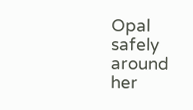Opal safely around her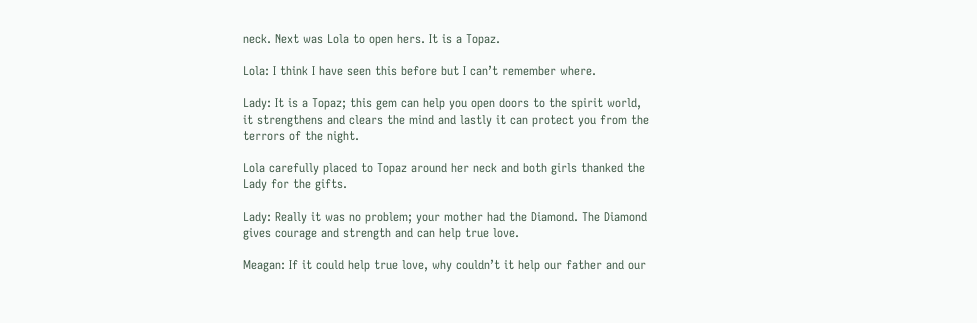neck. Next was Lola to open hers. It is a Topaz.

Lola: I think I have seen this before but I can’t remember where.

Lady: It is a Topaz; this gem can help you open doors to the spirit world, it strengthens and clears the mind and lastly it can protect you from the terrors of the night.

Lola carefully placed to Topaz around her neck and both girls thanked the Lady for the gifts.

Lady: Really it was no problem; your mother had the Diamond. The Diamond gives courage and strength and can help true love.

Meagan: If it could help true love, why couldn’t it help our father and our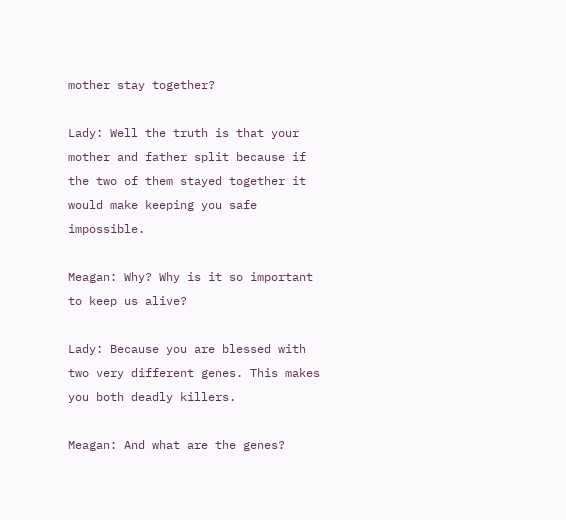mother stay together?

Lady: Well the truth is that your mother and father split because if the two of them stayed together it would make keeping you safe impossible.

Meagan: Why? Why is it so important to keep us alive?

Lady: Because you are blessed with two very different genes. This makes you both deadly killers.

Meagan: And what are the genes?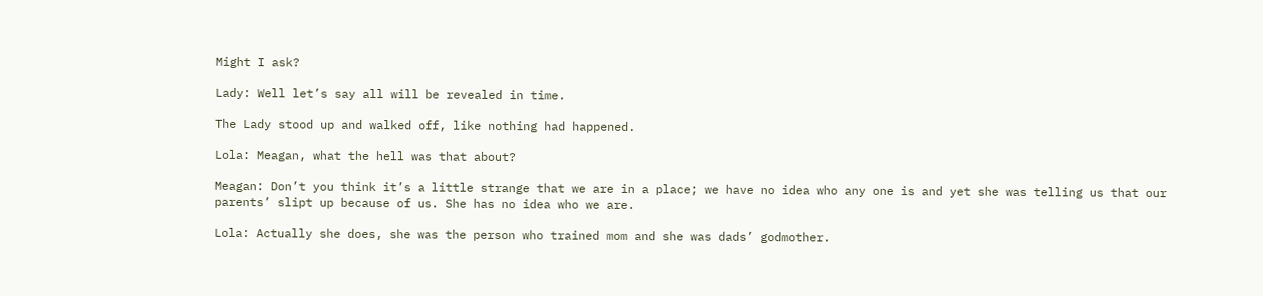Might I ask?

Lady: Well let’s say all will be revealed in time.

The Lady stood up and walked off, like nothing had happened.

Lola: Meagan, what the hell was that about?

Meagan: Don’t you think it’s a little strange that we are in a place; we have no idea who any one is and yet she was telling us that our parents’ slipt up because of us. She has no idea who we are.

Lola: Actually she does, she was the person who trained mom and she was dads’ godmother.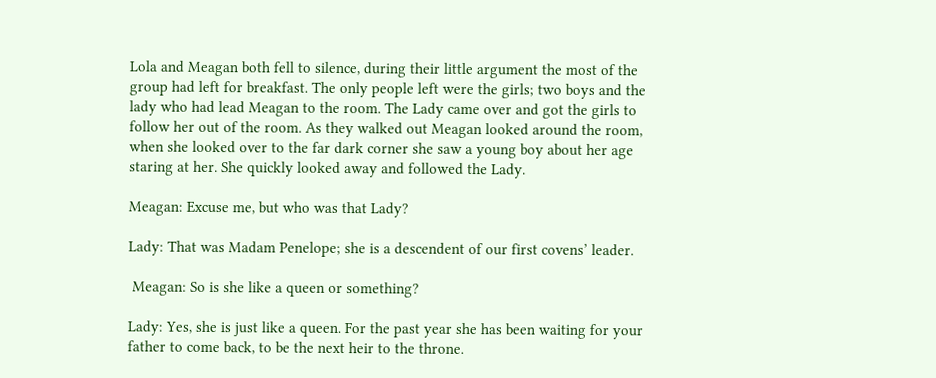Lola and Meagan both fell to silence, during their little argument the most of the group had left for breakfast. The only people left were the girls; two boys and the lady who had lead Meagan to the room. The Lady came over and got the girls to follow her out of the room. As they walked out Meagan looked around the room, when she looked over to the far dark corner she saw a young boy about her age staring at her. She quickly looked away and followed the Lady.

Meagan: Excuse me, but who was that Lady?

Lady: That was Madam Penelope; she is a descendent of our first covens’ leader.

 Meagan: So is she like a queen or something?

Lady: Yes, she is just like a queen. For the past year she has been waiting for your father to come back, to be the next heir to the throne.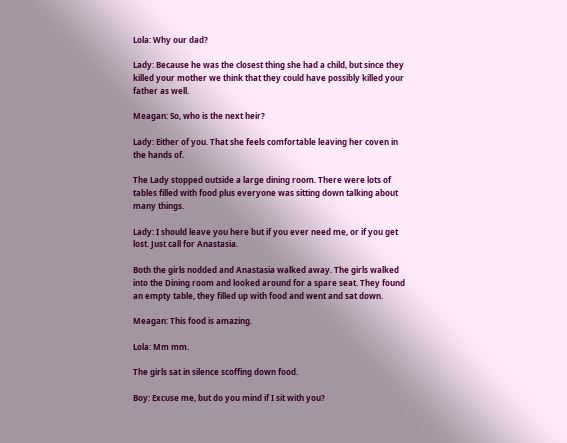Lola: Why our dad?

Lady: Because he was the closest thing she had a child, but since they killed your mother we think that they could have possibly killed your father as well.

Meagan: So, who is the next heir?

Lady: Either of you. That she feels comfortable leaving her coven in the hands of.

The Lady stopped outside a large dining room. There were lots of tables filled with food plus everyone was sitting down talking about many things.

Lady: I should leave you here but if you ever need me, or if you get lost. Just call for Anastasia.

Both the girls nodded and Anastasia walked away. The girls walked into the Dining room and looked around for a spare seat. They found an empty table, they filled up with food and went and sat down.

Meagan: This food is amazing.

Lola: Mm mm.

The girls sat in silence scoffing down food.

Boy: Excuse me, but do you mind if I sit with you?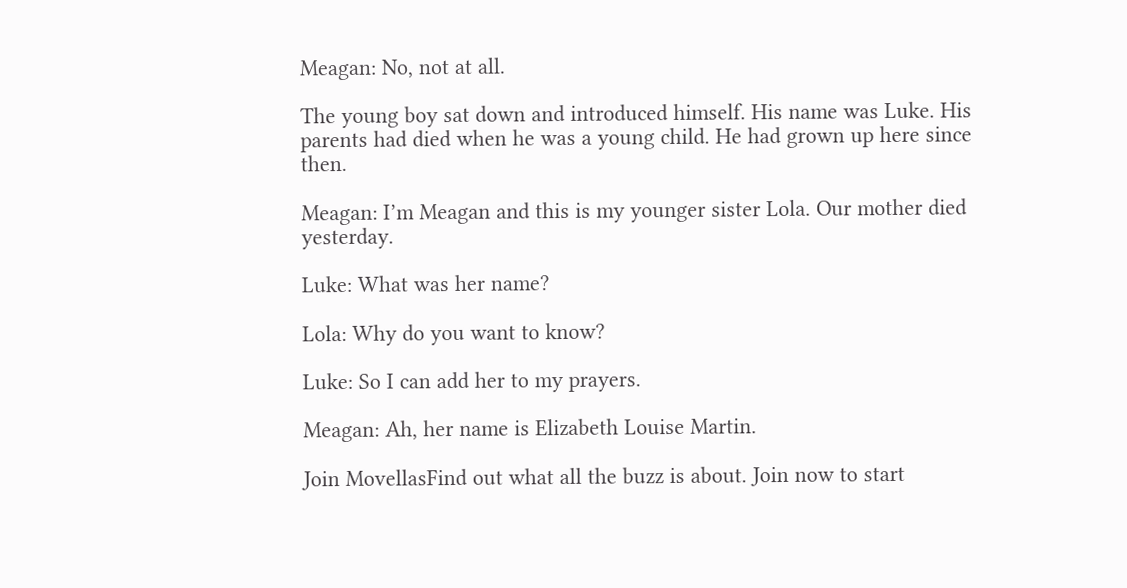Meagan: No, not at all.

The young boy sat down and introduced himself. His name was Luke. His parents had died when he was a young child. He had grown up here since then.

Meagan: I’m Meagan and this is my younger sister Lola. Our mother died yesterday.

Luke: What was her name?

Lola: Why do you want to know?

Luke: So I can add her to my prayers.

Meagan: Ah, her name is Elizabeth Louise Martin.

Join MovellasFind out what all the buzz is about. Join now to start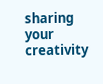sharing your creativity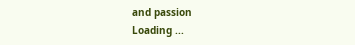and passion
Loading ...